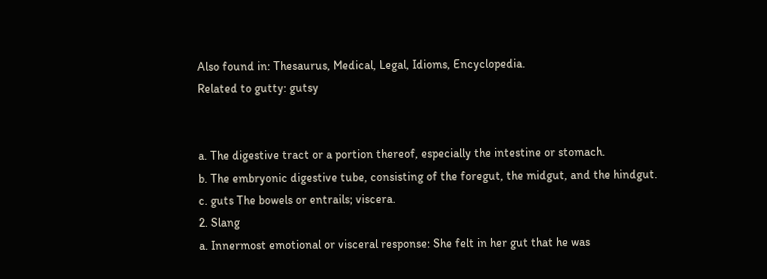Also found in: Thesaurus, Medical, Legal, Idioms, Encyclopedia.
Related to gutty: gutsy


a. The digestive tract or a portion thereof, especially the intestine or stomach.
b. The embryonic digestive tube, consisting of the foregut, the midgut, and the hindgut.
c. guts The bowels or entrails; viscera.
2. Slang
a. Innermost emotional or visceral response: She felt in her gut that he was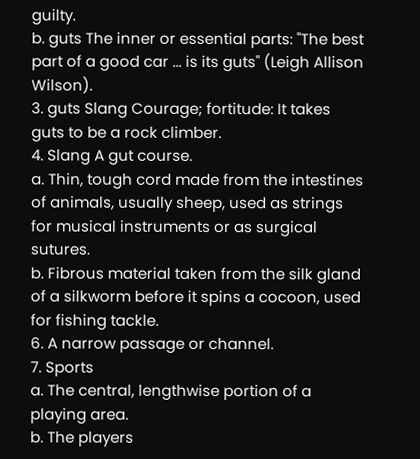guilty.
b. guts The inner or essential parts: "The best part of a good car ... is its guts" (Leigh Allison Wilson).
3. guts Slang Courage; fortitude: It takes guts to be a rock climber.
4. Slang A gut course.
a. Thin, tough cord made from the intestines of animals, usually sheep, used as strings for musical instruments or as surgical sutures.
b. Fibrous material taken from the silk gland of a silkworm before it spins a cocoon, used for fishing tackle.
6. A narrow passage or channel.
7. Sports
a. The central, lengthwise portion of a playing area.
b. The players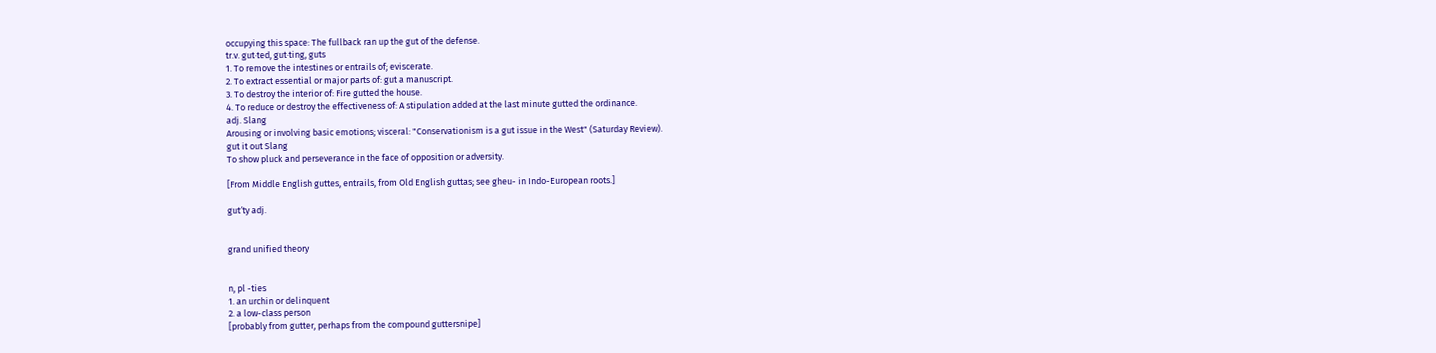occupying this space: The fullback ran up the gut of the defense.
tr.v. gut·ted, gut·ting, guts
1. To remove the intestines or entrails of; eviscerate.
2. To extract essential or major parts of: gut a manuscript.
3. To destroy the interior of: Fire gutted the house.
4. To reduce or destroy the effectiveness of: A stipulation added at the last minute gutted the ordinance.
adj. Slang
Arousing or involving basic emotions; visceral: "Conservationism is a gut issue in the West" (Saturday Review).
gut it out Slang
To show pluck and perseverance in the face of opposition or adversity.

[From Middle English guttes, entrails, from Old English guttas; see gheu- in Indo-European roots.]

gut′ty adj.


grand unified theory


n, pl -ties
1. an urchin or delinquent
2. a low-class person
[probably from gutter, perhaps from the compound guttersnipe]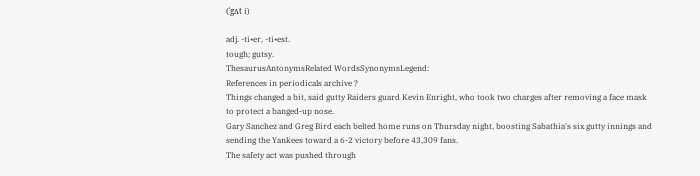(ˈgʌt i)

adj. -ti•er, -ti•est.
tough; gutsy.
ThesaurusAntonymsRelated WordsSynonymsLegend:
References in periodicals archive ?
Things changed a bit, said gutty Raiders guard Kevin Enright, who took two charges after removing a face mask to protect a banged-up nose.
Gary Sanchez and Greg Bird each belted home runs on Thursday night, boosting Sabathia's six gutty innings and sending the Yankees toward a 6-2 victory before 43,309 fans.
The safety act was pushed through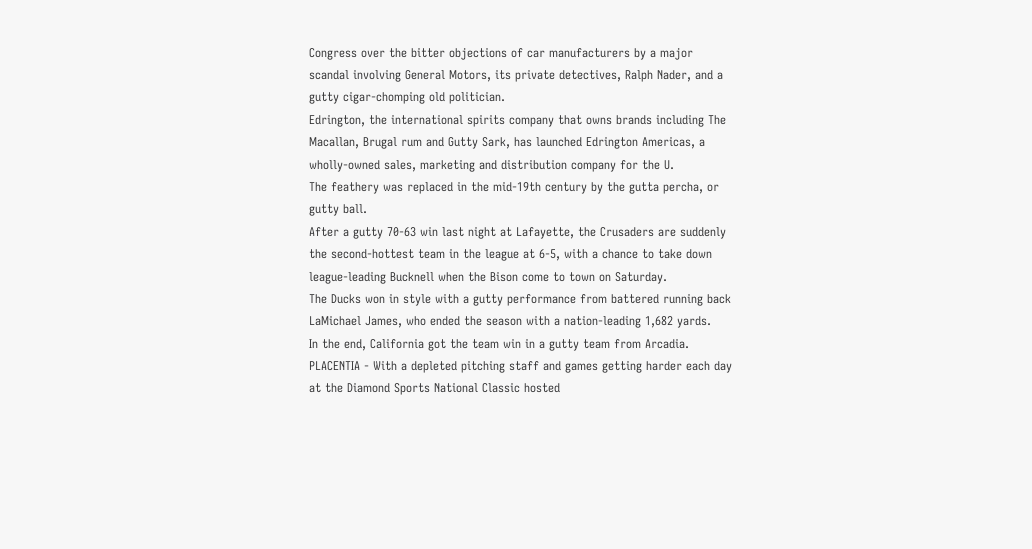Congress over the bitter objections of car manufacturers by a major scandal involving General Motors, its private detectives, Ralph Nader, and a gutty cigar-chomping old politician.
Edrington, the international spirits company that owns brands including The Macallan, Brugal rum and Gutty Sark, has launched Edrington Americas, a wholly-owned sales, marketing and distribution company for the U.
The feathery was replaced in the mid-19th century by the gutta percha, or gutty ball.
After a gutty 70-63 win last night at Lafayette, the Crusaders are suddenly the second-hottest team in the league at 6-5, with a chance to take down league-leading Bucknell when the Bison come to town on Saturday.
The Ducks won in style with a gutty performance from battered running back LaMichael James, who ended the season with a nation-leading 1,682 yards.
In the end, California got the team win in a gutty team from Arcadia.
PLACENTIA - With a depleted pitching staff and games getting harder each day at the Diamond Sports National Classic hosted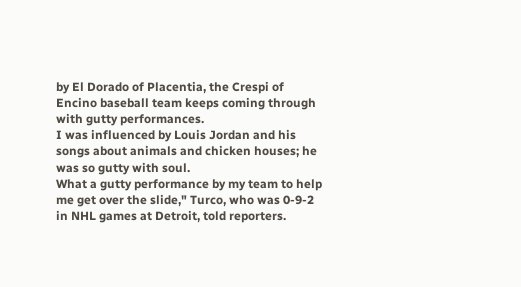by El Dorado of Placentia, the Crespi of Encino baseball team keeps coming through with gutty performances.
I was influenced by Louis Jordan and his songs about animals and chicken houses; he was so gutty with soul.
What a gutty performance by my team to help me get over the slide," Turco, who was 0-9-2 in NHL games at Detroit, told reporters.